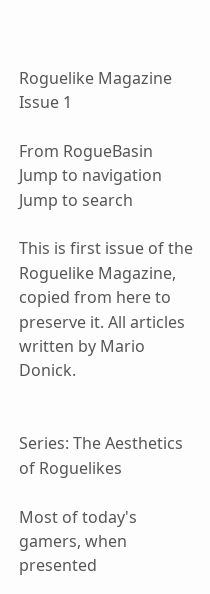Roguelike Magazine Issue 1

From RogueBasin
Jump to navigation Jump to search

This is first issue of the Roguelike Magazine, copied from here to preserve it. All articles written by Mario Donick.


Series: The Aesthetics of Roguelikes

Most of today's gamers, when presented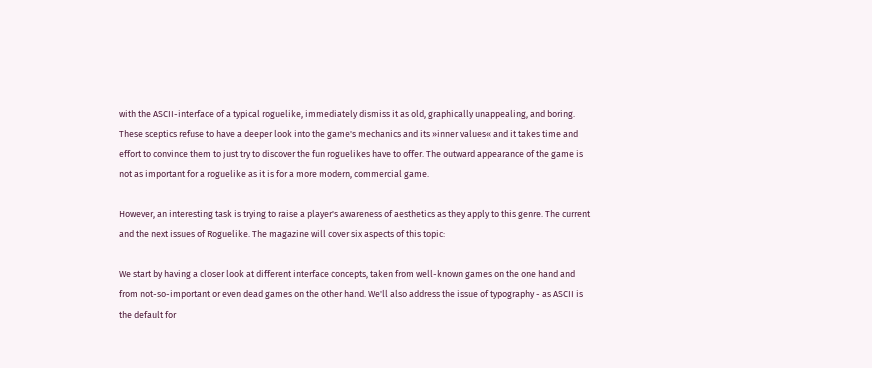with the ASCII-interface of a typical roguelike, immediately dismiss it as old, graphically unappealing, and boring. These sceptics refuse to have a deeper look into the game's mechanics and its »inner values« and it takes time and effort to convince them to just try to discover the fun roguelikes have to offer. The outward appearance of the game is not as important for a roguelike as it is for a more modern, commercial game.

However, an interesting task is trying to raise a player's awareness of aesthetics as they apply to this genre. The current and the next issues of Roguelike. The magazine will cover six aspects of this topic:

We start by having a closer look at different interface concepts, taken from well-known games on the one hand and from not-so-important or even dead games on the other hand. We'll also address the issue of typography - as ASCII is the default for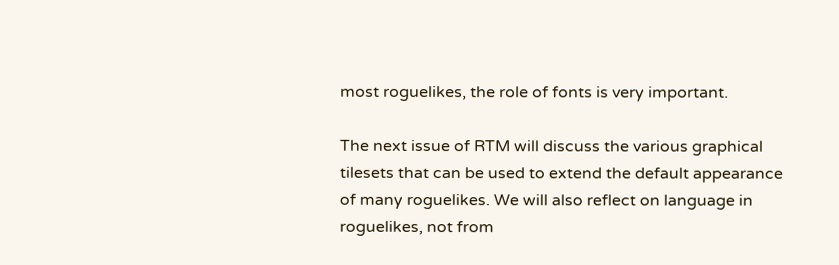most roguelikes, the role of fonts is very important.

The next issue of RTM will discuss the various graphical tilesets that can be used to extend the default appearance of many roguelikes. We will also reflect on language in roguelikes, not from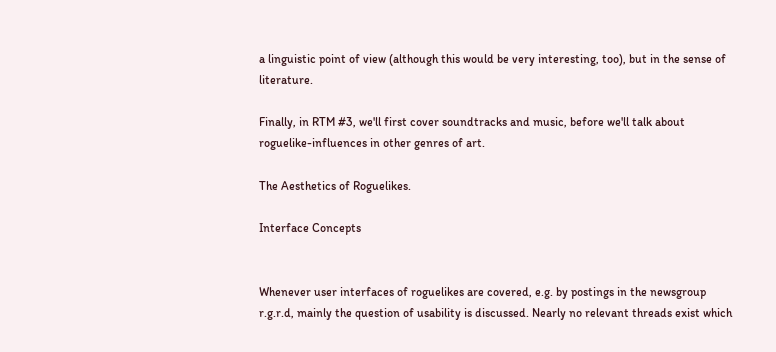a linguistic point of view (although this would be very interesting, too), but in the sense of literature.

Finally, in RTM #3, we'll first cover soundtracks and music, before we'll talk about roguelike-influences in other genres of art.

The Aesthetics of Roguelikes.

Interface Concepts


Whenever user interfaces of roguelikes are covered, e.g. by postings in the newsgroup r.g.r.d, mainly the question of usability is discussed. Nearly no relevant threads exist which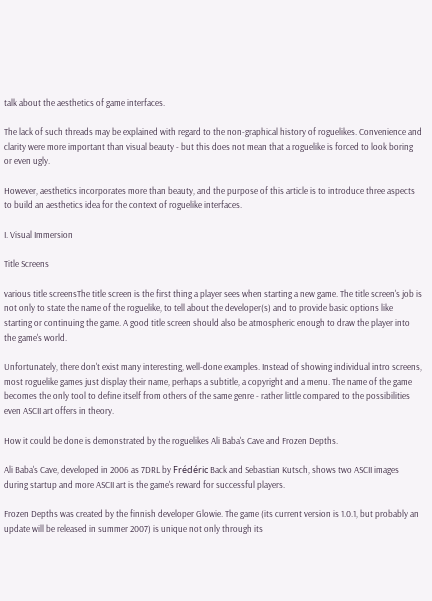talk about the aesthetics of game interfaces.

The lack of such threads may be explained with regard to the non-graphical history of roguelikes. Convenience and clarity were more important than visual beauty - but this does not mean that a roguelike is forced to look boring or even ugly.

However, aesthetics incorporates more than beauty, and the purpose of this article is to introduce three aspects to build an aesthetics idea for the context of roguelike interfaces.

I. Visual Immersion

Title Screens

various title screensThe title screen is the first thing a player sees when starting a new game. The title screen's job is not only to state the name of the roguelike, to tell about the developer(s) and to provide basic options like starting or continuing the game. A good title screen should also be atmospheric enough to draw the player into the game's world.

Unfortunately, there don't exist many interesting, well-done examples. Instead of showing individual intro screens, most roguelike games just display their name, perhaps a subtitle, a copyright and a menu. The name of the game becomes the only tool to define itself from others of the same genre - rather little compared to the possibilities even ASCII art offers in theory.

How it could be done is demonstrated by the roguelikes Ali Baba's Cave and Frozen Depths.

Ali Baba's Cave, developed in 2006 as 7DRL by Frédéric Back and Sebastian Kutsch, shows two ASCII images during startup and more ASCII art is the game's reward for successful players.

Frozen Depths was created by the finnish developer Glowie. The game (its current version is 1.0.1, but probably an update will be released in summer 2007) is unique not only through its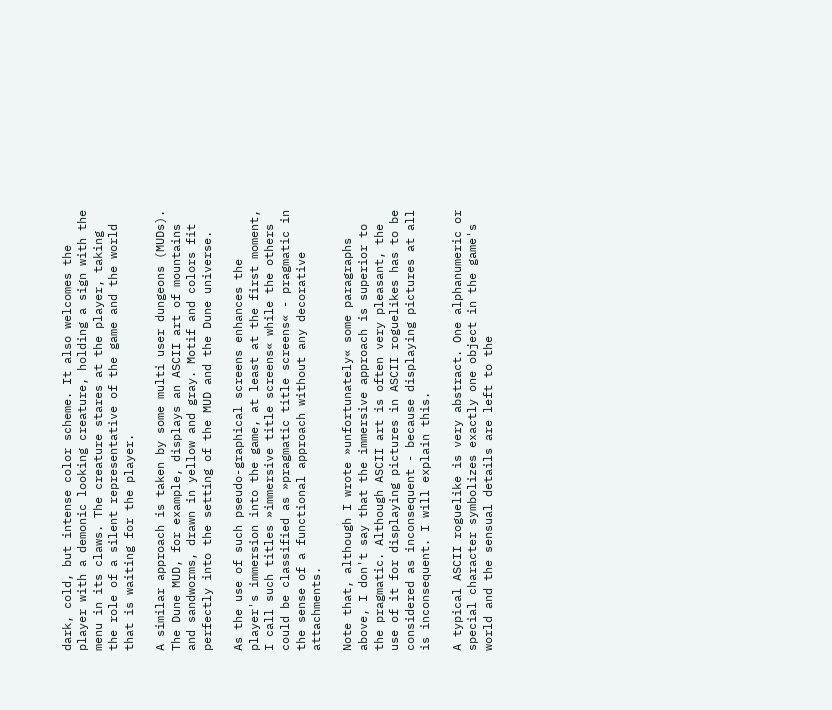dark, cold, but intense color scheme. It also welcomes the player with a demonic looking creature, holding a sign with the menu in its claws. The creature stares at the player, taking the role of a silent representative of the game and the world that is waiting for the player.

A similar approach is taken by some multi user dungeons (MUDs). The Dune MUD, for example, displays an ASCII art of mountains and sandworms, drawn in yellow and gray. Motif and colors fit perfectly into the setting of the MUD and the Dune universe.

As the use of such pseudo-graphical screens enhances the player's immersion into the game, at least at the first moment, I call such titles »immersive title screens« while the others could be classified as »pragmatic title screens« - pragmatic in the sense of a functional approach without any decorative attachments.

Note that, although I wrote »unfortunately« some paragraphs above, I don't say that the immersive approach is superior to the pragmatic. Although ASCII art is often very pleasant, the use of it for displaying pictures in ASCII roguelikes has to be considered as inconsequent - because displaying pictures at all is inconsequent. I will explain this.

A typical ASCII roguelike is very abstract. One alphanumeric or special character symbolizes exactly one object in the game's world and the sensual details are left to the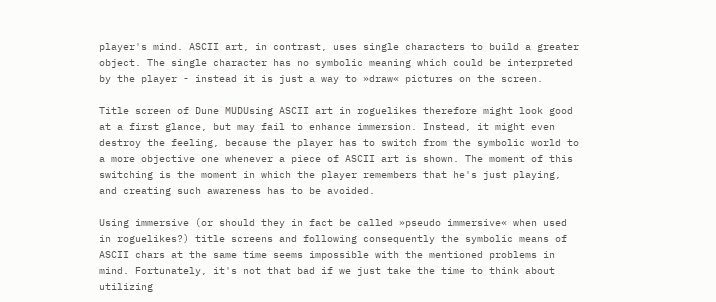player's mind. ASCII art, in contrast, uses single characters to build a greater object. The single character has no symbolic meaning which could be interpreted by the player - instead it is just a way to »draw« pictures on the screen.

Title screen of Dune MUDUsing ASCII art in roguelikes therefore might look good at a first glance, but may fail to enhance immersion. Instead, it might even destroy the feeling, because the player has to switch from the symbolic world to a more objective one whenever a piece of ASCII art is shown. The moment of this switching is the moment in which the player remembers that he's just playing, and creating such awareness has to be avoided.

Using immersive (or should they in fact be called »pseudo immersive« when used in roguelikes?) title screens and following consequently the symbolic means of ASCII chars at the same time seems impossible with the mentioned problems in mind. Fortunately, it's not that bad if we just take the time to think about utilizing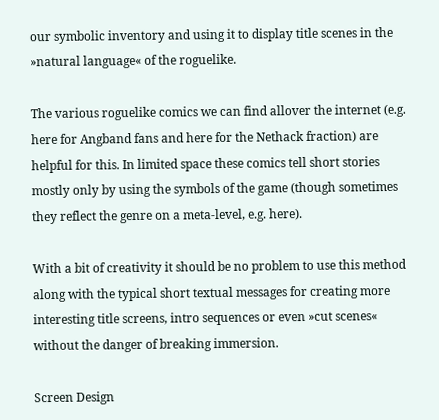our symbolic inventory and using it to display title scenes in the »natural language« of the roguelike.

The various roguelike comics we can find allover the internet (e.g. here for Angband fans and here for the Nethack fraction) are helpful for this. In limited space these comics tell short stories mostly only by using the symbols of the game (though sometimes they reflect the genre on a meta-level, e.g. here).

With a bit of creativity it should be no problem to use this method along with the typical short textual messages for creating more interesting title screens, intro sequences or even »cut scenes« without the danger of breaking immersion.

Screen Design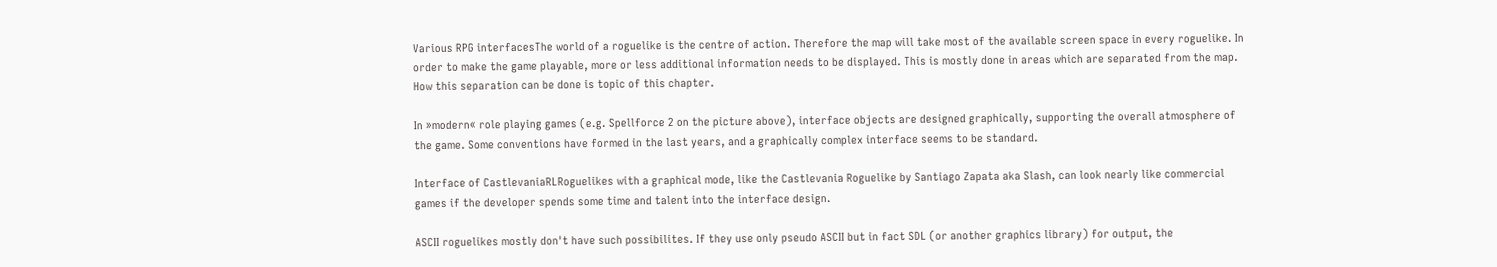Various RPG interfacesThe world of a roguelike is the centre of action. Therefore the map will take most of the available screen space in every roguelike. In order to make the game playable, more or less additional information needs to be displayed. This is mostly done in areas which are separated from the map. How this separation can be done is topic of this chapter.

In »modern« role playing games (e.g. Spellforce 2 on the picture above), interface objects are designed graphically, supporting the overall atmosphere of the game. Some conventions have formed in the last years, and a graphically complex interface seems to be standard.

Interface of CastlevaniaRLRoguelikes with a graphical mode, like the Castlevania Roguelike by Santiago Zapata aka Slash, can look nearly like commercial games if the developer spends some time and talent into the interface design.

ASCII roguelikes mostly don't have such possibilites. If they use only pseudo ASCII but in fact SDL (or another graphics library) for output, the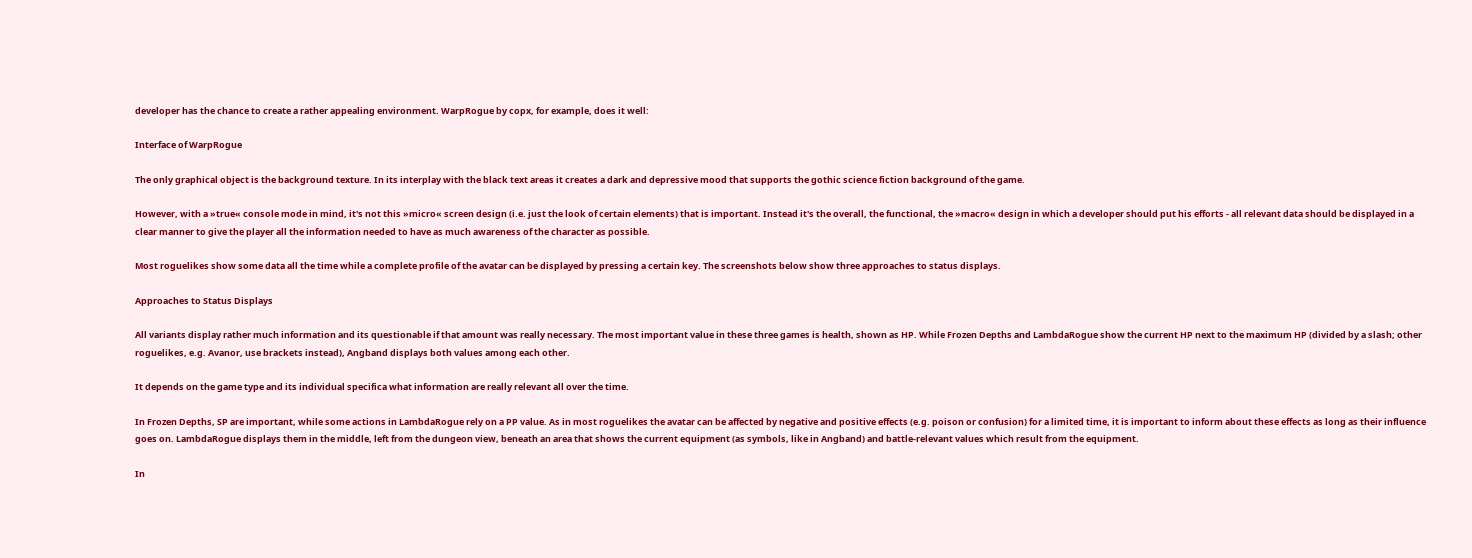developer has the chance to create a rather appealing environment. WarpRogue by copx, for example, does it well:

Interface of WarpRogue

The only graphical object is the background texture. In its interplay with the black text areas it creates a dark and depressive mood that supports the gothic science fiction background of the game.

However, with a »true« console mode in mind, it's not this »micro« screen design (i.e. just the look of certain elements) that is important. Instead it's the overall, the functional, the »macro« design in which a developer should put his efforts - all relevant data should be displayed in a clear manner to give the player all the information needed to have as much awareness of the character as possible.

Most roguelikes show some data all the time while a complete profile of the avatar can be displayed by pressing a certain key. The screenshots below show three approaches to status displays.

Approaches to Status Displays

All variants display rather much information and its questionable if that amount was really necessary. The most important value in these three games is health, shown as HP. While Frozen Depths and LambdaRogue show the current HP next to the maximum HP (divided by a slash; other roguelikes, e.g. Avanor, use brackets instead), Angband displays both values among each other.

It depends on the game type and its individual specifica what information are really relevant all over the time.

In Frozen Depths, SP are important, while some actions in LambdaRogue rely on a PP value. As in most roguelikes the avatar can be affected by negative and positive effects (e.g. poison or confusion) for a limited time, it is important to inform about these effects as long as their influence goes on. LambdaRogue displays them in the middle, left from the dungeon view, beneath an area that shows the current equipment (as symbols, like in Angband) and battle-relevant values which result from the equipment.

In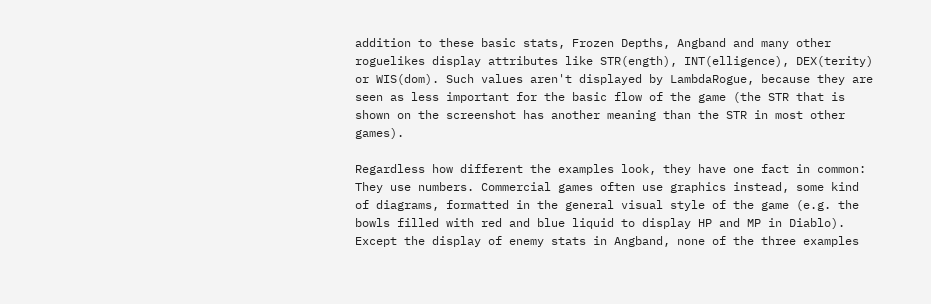addition to these basic stats, Frozen Depths, Angband and many other roguelikes display attributes like STR(ength), INT(elligence), DEX(terity) or WIS(dom). Such values aren't displayed by LambdaRogue, because they are seen as less important for the basic flow of the game (the STR that is shown on the screenshot has another meaning than the STR in most other games).

Regardless how different the examples look, they have one fact in common: They use numbers. Commercial games often use graphics instead, some kind of diagrams, formatted in the general visual style of the game (e.g. the bowls filled with red and blue liquid to display HP and MP in Diablo). Except the display of enemy stats in Angband, none of the three examples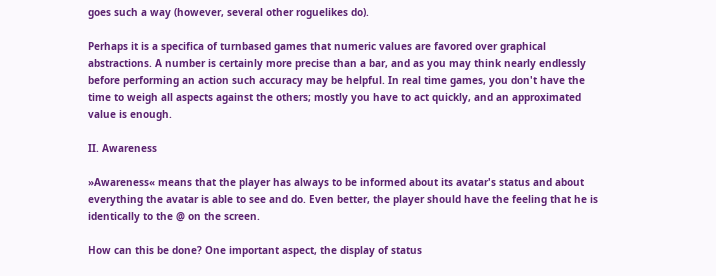goes such a way (however, several other roguelikes do).

Perhaps it is a specifica of turnbased games that numeric values are favored over graphical abstractions. A number is certainly more precise than a bar, and as you may think nearly endlessly before performing an action such accuracy may be helpful. In real time games, you don't have the time to weigh all aspects against the others; mostly you have to act quickly, and an approximated value is enough.

II. Awareness

»Awareness« means that the player has always to be informed about its avatar's status and about everything the avatar is able to see and do. Even better, the player should have the feeling that he is identically to the @ on the screen.

How can this be done? One important aspect, the display of status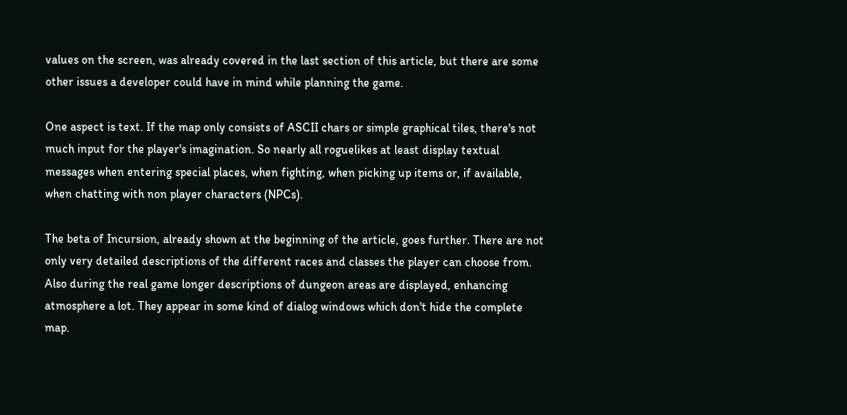values on the screen, was already covered in the last section of this article, but there are some other issues a developer could have in mind while planning the game.

One aspect is text. If the map only consists of ASCII chars or simple graphical tiles, there's not much input for the player's imagination. So nearly all roguelikes at least display textual messages when entering special places, when fighting, when picking up items or, if available, when chatting with non player characters (NPCs).

The beta of Incursion, already shown at the beginning of the article, goes further. There are not only very detailed descriptions of the different races and classes the player can choose from. Also during the real game longer descriptions of dungeon areas are displayed, enhancing atmosphere a lot. They appear in some kind of dialog windows which don't hide the complete map.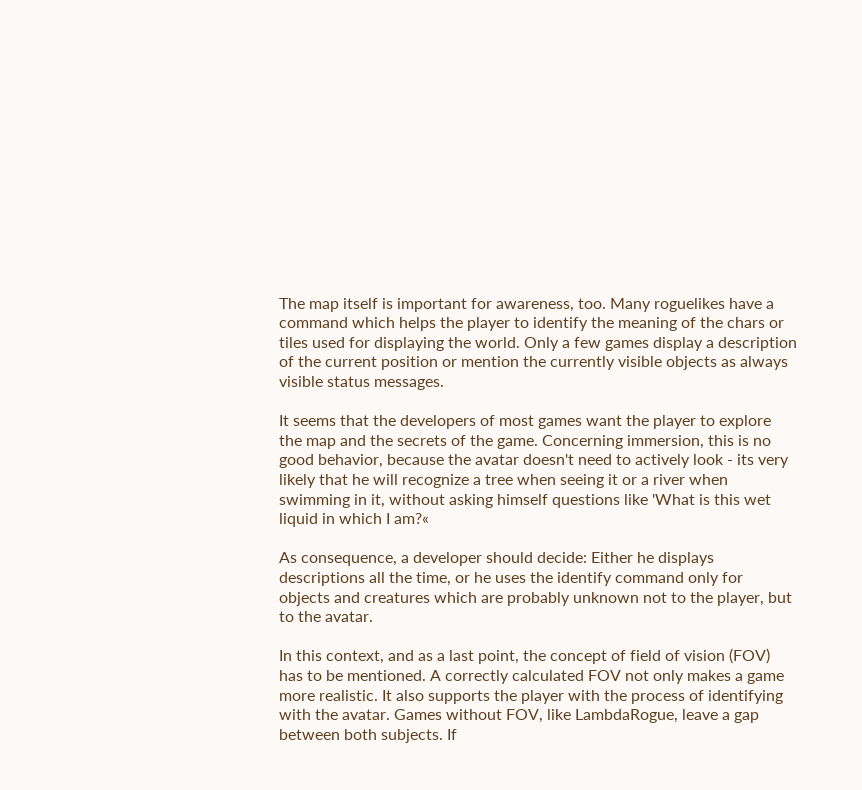The map itself is important for awareness, too. Many roguelikes have a command which helps the player to identify the meaning of the chars or tiles used for displaying the world. Only a few games display a description of the current position or mention the currently visible objects as always visible status messages.

It seems that the developers of most games want the player to explore the map and the secrets of the game. Concerning immersion, this is no good behavior, because the avatar doesn't need to actively look - its very likely that he will recognize a tree when seeing it or a river when swimming in it, without asking himself questions like 'What is this wet liquid in which I am?«

As consequence, a developer should decide: Either he displays descriptions all the time, or he uses the identify command only for objects and creatures which are probably unknown not to the player, but to the avatar.

In this context, and as a last point, the concept of field of vision (FOV) has to be mentioned. A correctly calculated FOV not only makes a game more realistic. It also supports the player with the process of identifying with the avatar. Games without FOV, like LambdaRogue, leave a gap between both subjects. If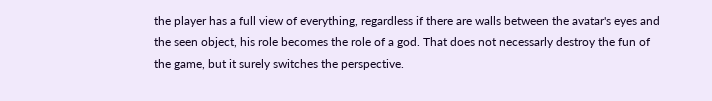the player has a full view of everything, regardless if there are walls between the avatar's eyes and the seen object, his role becomes the role of a god. That does not necessarly destroy the fun of the game, but it surely switches the perspective.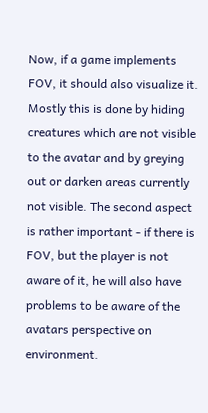Now, if a game implements FOV, it should also visualize it. Mostly this is done by hiding creatures which are not visible to the avatar and by greying out or darken areas currently not visible. The second aspect is rather important - if there is FOV, but the player is not aware of it, he will also have problems to be aware of the avatars perspective on environment.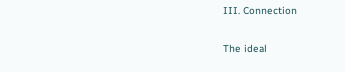III. Connection

The ideal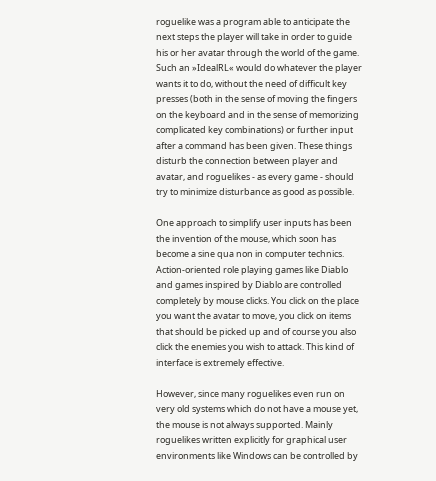roguelike was a program able to anticipate the next steps the player will take in order to guide his or her avatar through the world of the game. Such an »IdealRL« would do whatever the player wants it to do, without the need of difficult key presses (both in the sense of moving the fingers on the keyboard and in the sense of memorizing complicated key combinations) or further input after a command has been given. These things disturb the connection between player and avatar, and roguelikes - as every game - should try to minimize disturbance as good as possible.

One approach to simplify user inputs has been the invention of the mouse, which soon has become a sine qua non in computer technics. Action-oriented role playing games like Diablo and games inspired by Diablo are controlled completely by mouse clicks. You click on the place you want the avatar to move, you click on items that should be picked up and of course you also click the enemies you wish to attack. This kind of interface is extremely effective.

However, since many roguelikes even run on very old systems which do not have a mouse yet, the mouse is not always supported. Mainly roguelikes written explicitly for graphical user environments like Windows can be controlled by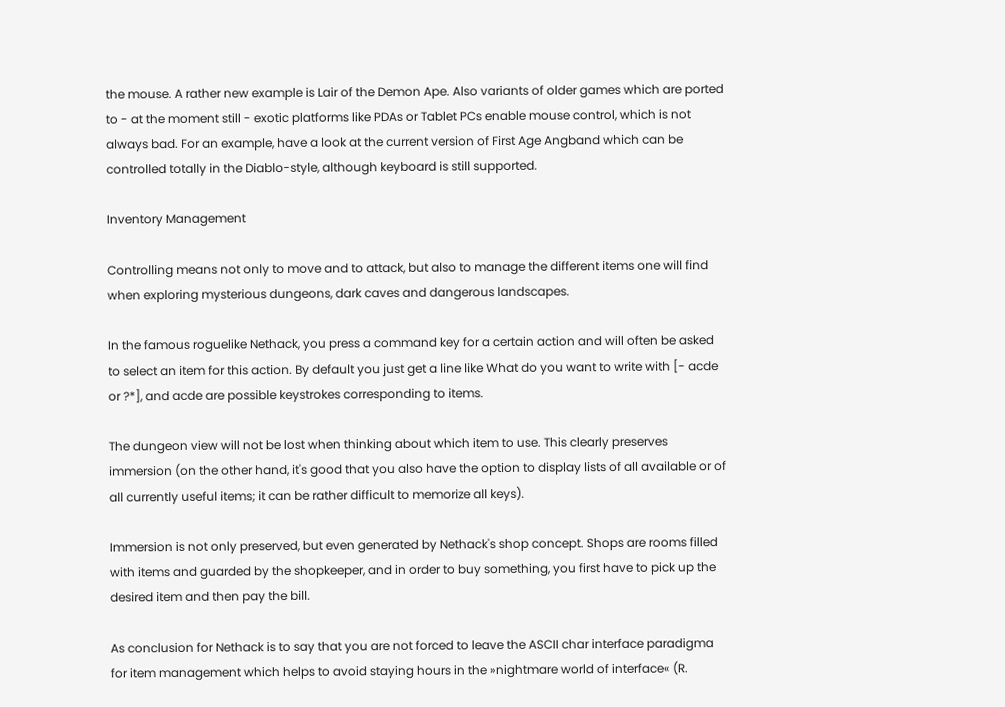the mouse. A rather new example is Lair of the Demon Ape. Also variants of older games which are ported to - at the moment still - exotic platforms like PDAs or Tablet PCs enable mouse control, which is not always bad. For an example, have a look at the current version of First Age Angband which can be controlled totally in the Diablo-style, although keyboard is still supported.

Inventory Management

Controlling means not only to move and to attack, but also to manage the different items one will find when exploring mysterious dungeons, dark caves and dangerous landscapes.

In the famous roguelike Nethack, you press a command key for a certain action and will often be asked to select an item for this action. By default you just get a line like What do you want to write with [- acde or ?*], and acde are possible keystrokes corresponding to items.

The dungeon view will not be lost when thinking about which item to use. This clearly preserves immersion (on the other hand, it's good that you also have the option to display lists of all available or of all currently useful items; it can be rather difficult to memorize all keys).

Immersion is not only preserved, but even generated by Nethack's shop concept. Shops are rooms filled with items and guarded by the shopkeeper, and in order to buy something, you first have to pick up the desired item and then pay the bill.

As conclusion for Nethack is to say that you are not forced to leave the ASCII char interface paradigma for item management which helps to avoid staying hours in the »nightmare world of interface« (R.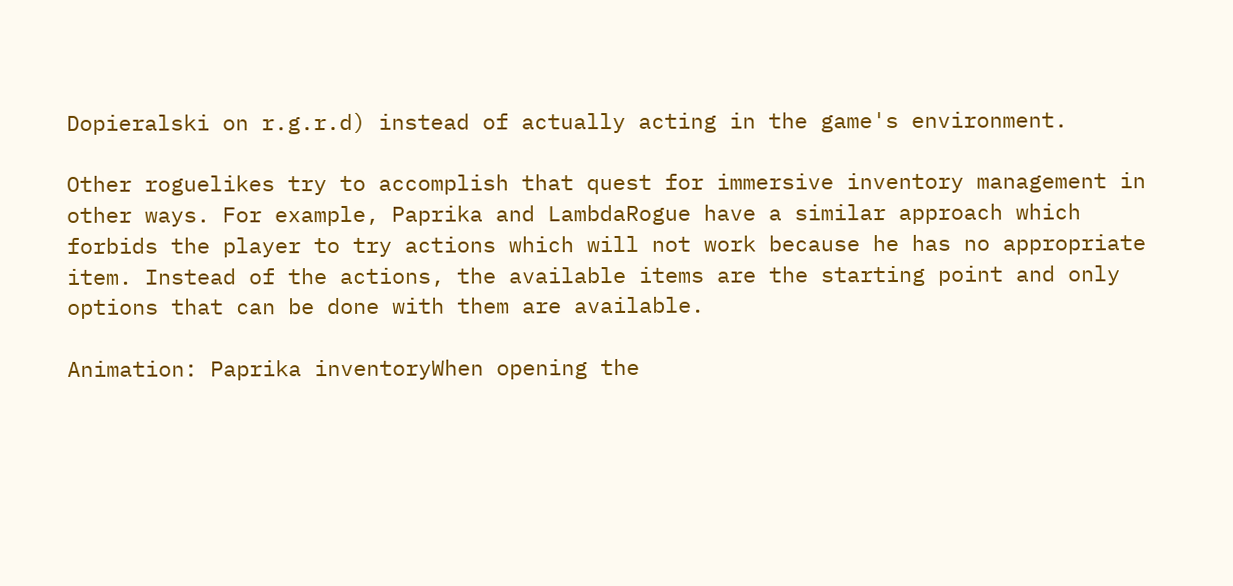Dopieralski on r.g.r.d) instead of actually acting in the game's environment.

Other roguelikes try to accomplish that quest for immersive inventory management in other ways. For example, Paprika and LambdaRogue have a similar approach which forbids the player to try actions which will not work because he has no appropriate item. Instead of the actions, the available items are the starting point and only options that can be done with them are available.

Animation: Paprika inventoryWhen opening the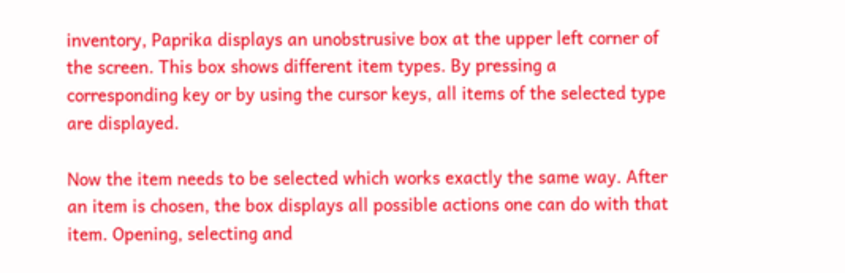inventory, Paprika displays an unobstrusive box at the upper left corner of the screen. This box shows different item types. By pressing a corresponding key or by using the cursor keys, all items of the selected type are displayed.

Now the item needs to be selected which works exactly the same way. After an item is chosen, the box displays all possible actions one can do with that item. Opening, selecting and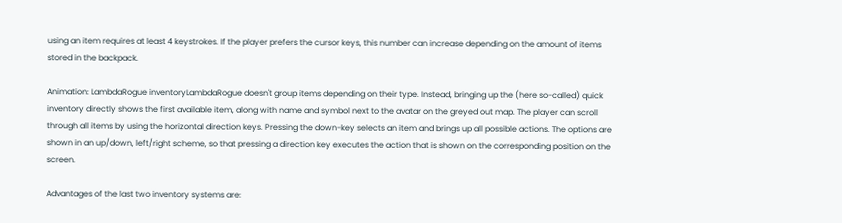using an item requires at least 4 keystrokes. If the player prefers the cursor keys, this number can increase depending on the amount of items stored in the backpack.

Animation: LambdaRogue inventoryLambdaRogue doesn't group items depending on their type. Instead, bringing up the (here so-called) quick inventory directly shows the first available item, along with name and symbol next to the avatar on the greyed out map. The player can scroll through all items by using the horizontal direction keys. Pressing the down-key selects an item and brings up all possible actions. The options are shown in an up/down, left/right scheme, so that pressing a direction key executes the action that is shown on the corresponding position on the screen.

Advantages of the last two inventory systems are: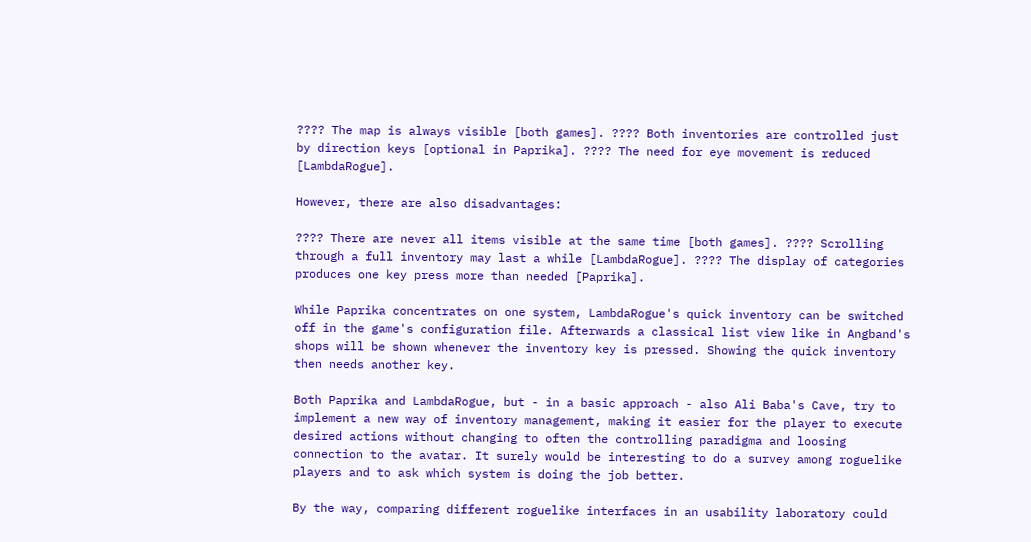???? The map is always visible [both games]. ???? Both inventories are controlled just by direction keys [optional in Paprika]. ???? The need for eye movement is reduced [LambdaRogue].

However, there are also disadvantages:

???? There are never all items visible at the same time [both games]. ???? Scrolling through a full inventory may last a while [LambdaRogue]. ???? The display of categories produces one key press more than needed [Paprika].

While Paprika concentrates on one system, LambdaRogue's quick inventory can be switched off in the game's configuration file. Afterwards a classical list view like in Angband's shops will be shown whenever the inventory key is pressed. Showing the quick inventory then needs another key.

Both Paprika and LambdaRogue, but - in a basic approach - also Ali Baba's Cave, try to implement a new way of inventory management, making it easier for the player to execute desired actions without changing to often the controlling paradigma and loosing connection to the avatar. It surely would be interesting to do a survey among roguelike players and to ask which system is doing the job better.

By the way, comparing different roguelike interfaces in an usability laboratory could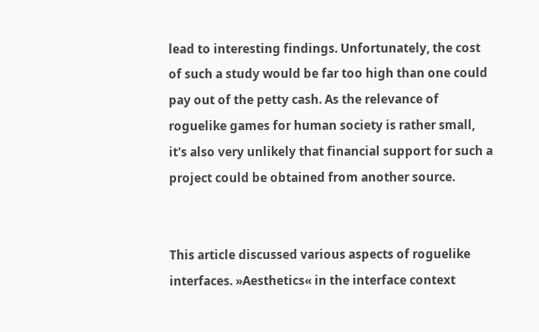lead to interesting findings. Unfortunately, the cost of such a study would be far too high than one could pay out of the petty cash. As the relevance of roguelike games for human society is rather small, it's also very unlikely that financial support for such a project could be obtained from another source.


This article discussed various aspects of roguelike interfaces. »Aesthetics« in the interface context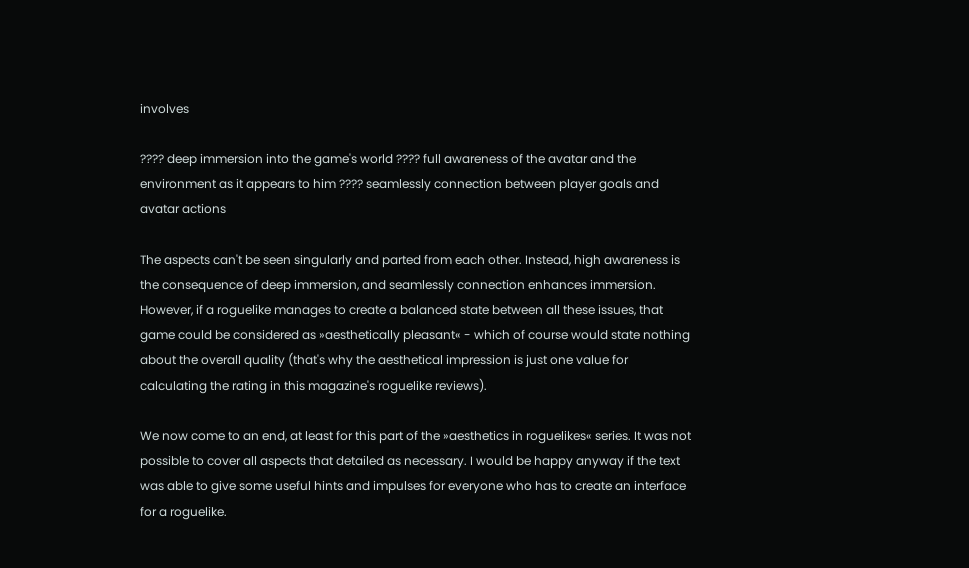involves

???? deep immersion into the game's world ???? full awareness of the avatar and the environment as it appears to him ???? seamlessly connection between player goals and avatar actions

The aspects can't be seen singularly and parted from each other. Instead, high awareness is the consequence of deep immersion, and seamlessly connection enhances immersion. However, if a roguelike manages to create a balanced state between all these issues, that game could be considered as »aesthetically pleasant« - which of course would state nothing about the overall quality (that's why the aesthetical impression is just one value for calculating the rating in this magazine's roguelike reviews).

We now come to an end, at least for this part of the »aesthetics in roguelikes« series. It was not possible to cover all aspects that detailed as necessary. I would be happy anyway if the text was able to give some useful hints and impulses for everyone who has to create an interface for a roguelike.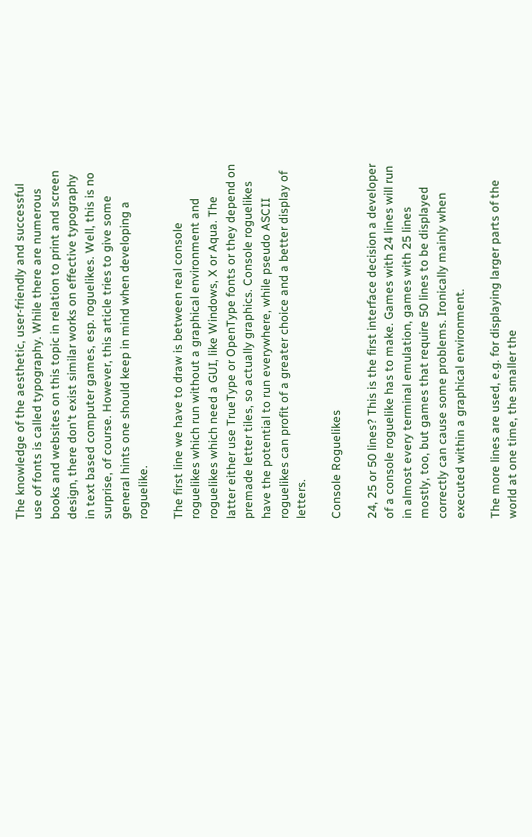The knowledge of the aesthetic, user-friendly and successful use of fonts is called typography. While there are numerous books and websites on this topic in relation to print and screen design, there don't exist similar works on effective typography in text based computer games, esp. roguelikes. Well, this is no surprise, of course. However, this article tries to give some general hints one should keep in mind when developing a roguelike.

The first line we have to draw is between real console roguelikes which run without a graphical environment and roguelikes which need a GUI, like Windows, X or Aqua. The latter either use TrueType or OpenType fonts or they depend on premade letter tiles, so actually graphics. Console roguelikes have the potential to run everywhere, while pseudo ASCII roguelikes can profit of a greater choice and a better display of letters.

Console Roguelikes

24, 25 or 50 lines? This is the first interface decision a developer of a console roguelike has to make. Games with 24 lines will run in almost every terminal emulation, games with 25 lines mostly, too, but games that require 50 lines to be displayed correctly can cause some problems. Ironically mainly when executed within a graphical environment.

The more lines are used, e.g. for displaying larger parts of the world at one time, the smaller the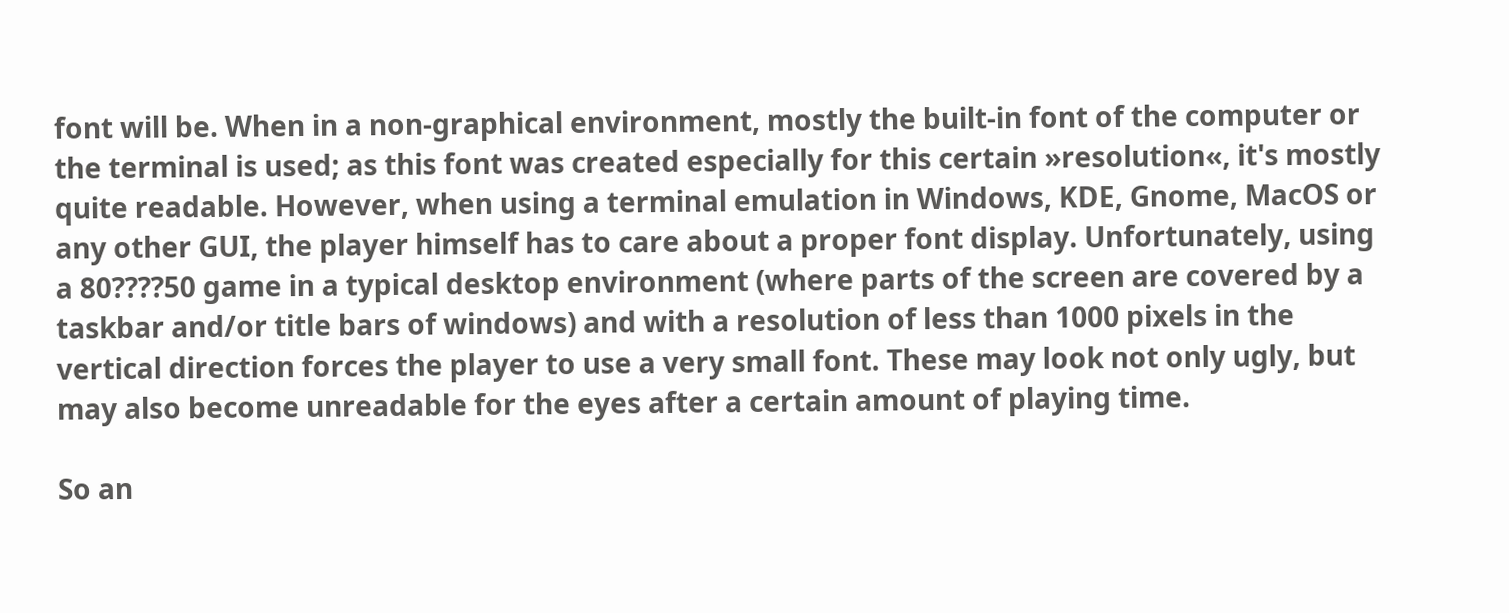font will be. When in a non-graphical environment, mostly the built-in font of the computer or the terminal is used; as this font was created especially for this certain »resolution«, it's mostly quite readable. However, when using a terminal emulation in Windows, KDE, Gnome, MacOS or any other GUI, the player himself has to care about a proper font display. Unfortunately, using a 80????50 game in a typical desktop environment (where parts of the screen are covered by a taskbar and/or title bars of windows) and with a resolution of less than 1000 pixels in the vertical direction forces the player to use a very small font. These may look not only ugly, but may also become unreadable for the eyes after a certain amount of playing time.

So an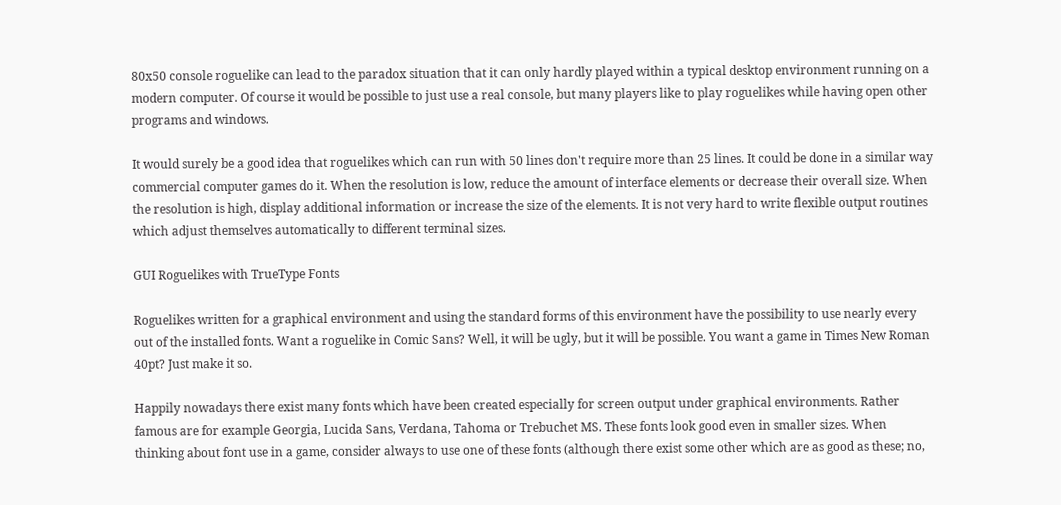80x50 console roguelike can lead to the paradox situation that it can only hardly played within a typical desktop environment running on a modern computer. Of course it would be possible to just use a real console, but many players like to play roguelikes while having open other programs and windows.

It would surely be a good idea that roguelikes which can run with 50 lines don't require more than 25 lines. It could be done in a similar way commercial computer games do it. When the resolution is low, reduce the amount of interface elements or decrease their overall size. When the resolution is high, display additional information or increase the size of the elements. It is not very hard to write flexible output routines which adjust themselves automatically to different terminal sizes.

GUI Roguelikes with TrueType Fonts

Roguelikes written for a graphical environment and using the standard forms of this environment have the possibility to use nearly every out of the installed fonts. Want a roguelike in Comic Sans? Well, it will be ugly, but it will be possible. You want a game in Times New Roman 40pt? Just make it so.

Happily nowadays there exist many fonts which have been created especially for screen output under graphical environments. Rather famous are for example Georgia, Lucida Sans, Verdana, Tahoma or Trebuchet MS. These fonts look good even in smaller sizes. When thinking about font use in a game, consider always to use one of these fonts (although there exist some other which are as good as these; no,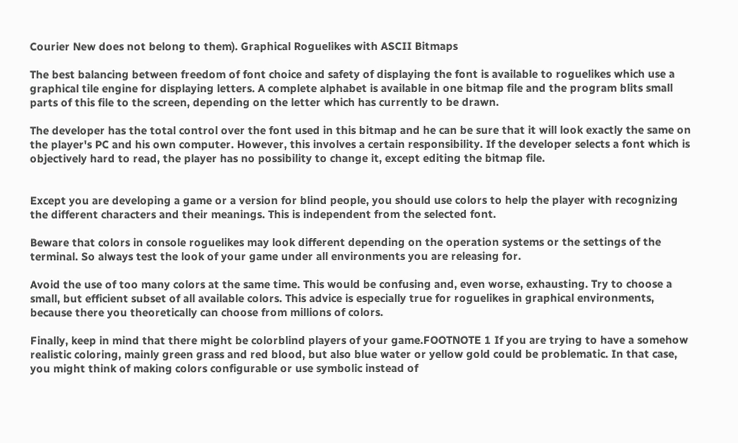Courier New does not belong to them). Graphical Roguelikes with ASCII Bitmaps

The best balancing between freedom of font choice and safety of displaying the font is available to roguelikes which use a graphical tile engine for displaying letters. A complete alphabet is available in one bitmap file and the program blits small parts of this file to the screen, depending on the letter which has currently to be drawn.

The developer has the total control over the font used in this bitmap and he can be sure that it will look exactly the same on the player's PC and his own computer. However, this involves a certain responsibility. If the developer selects a font which is objectively hard to read, the player has no possibility to change it, except editing the bitmap file.


Except you are developing a game or a version for blind people, you should use colors to help the player with recognizing the different characters and their meanings. This is independent from the selected font.

Beware that colors in console roguelikes may look different depending on the operation systems or the settings of the terminal. So always test the look of your game under all environments you are releasing for.

Avoid the use of too many colors at the same time. This would be confusing and, even worse, exhausting. Try to choose a small, but efficient subset of all available colors. This advice is especially true for roguelikes in graphical environments, because there you theoretically can choose from millions of colors.

Finally, keep in mind that there might be colorblind players of your game.FOOTNOTE 1 If you are trying to have a somehow realistic coloring, mainly green grass and red blood, but also blue water or yellow gold could be problematic. In that case, you might think of making colors configurable or use symbolic instead of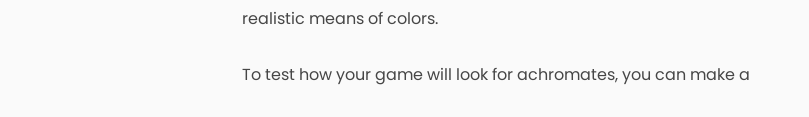realistic means of colors.

To test how your game will look for achromates, you can make a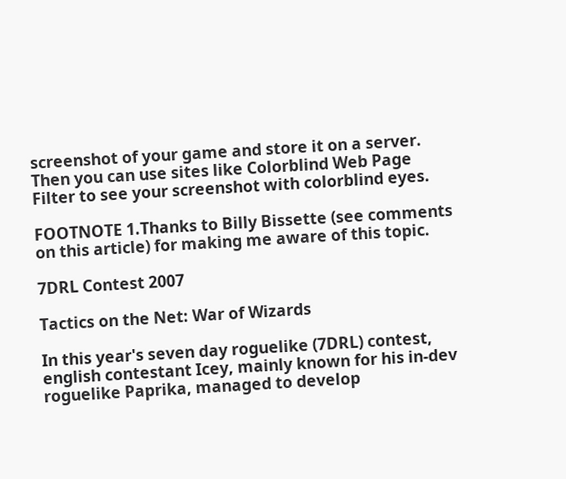screenshot of your game and store it on a server. Then you can use sites like Colorblind Web Page Filter to see your screenshot with colorblind eyes.

FOOTNOTE 1.Thanks to Billy Bissette (see comments on this article) for making me aware of this topic.

7DRL Contest 2007

Tactics on the Net: War of Wizards

In this year's seven day roguelike (7DRL) contest, english contestant Icey, mainly known for his in-dev roguelike Paprika, managed to develop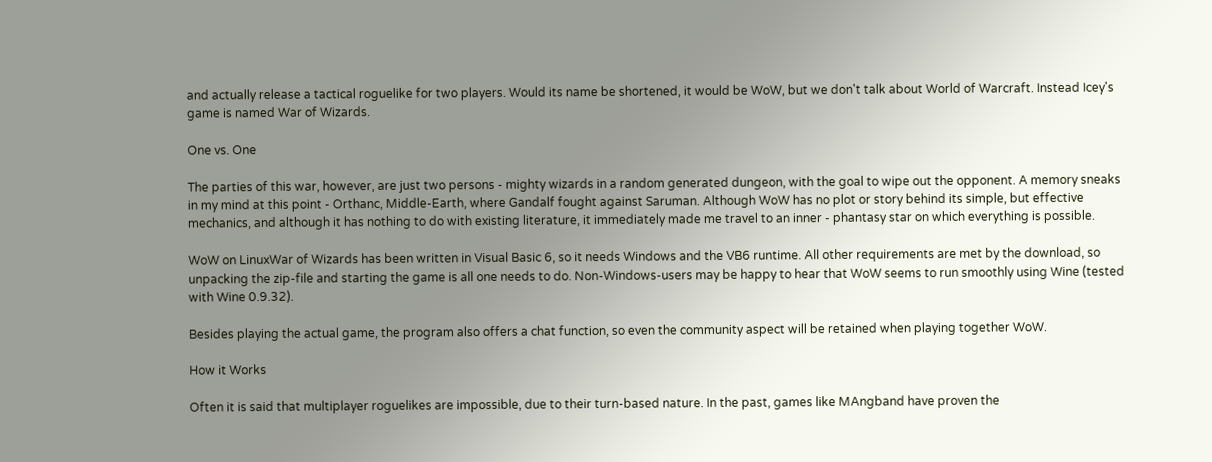and actually release a tactical roguelike for two players. Would its name be shortened, it would be WoW, but we don't talk about World of Warcraft. Instead Icey's game is named War of Wizards.

One vs. One

The parties of this war, however, are just two persons - mighty wizards in a random generated dungeon, with the goal to wipe out the opponent. A memory sneaks in my mind at this point - Orthanc, Middle-Earth, where Gandalf fought against Saruman. Although WoW has no plot or story behind its simple, but effective mechanics, and although it has nothing to do with existing literature, it immediately made me travel to an inner - phantasy star on which everything is possible.

WoW on LinuxWar of Wizards has been written in Visual Basic 6, so it needs Windows and the VB6 runtime. All other requirements are met by the download, so unpacking the zip-file and starting the game is all one needs to do. Non-Windows-users may be happy to hear that WoW seems to run smoothly using Wine (tested with Wine 0.9.32).

Besides playing the actual game, the program also offers a chat function, so even the community aspect will be retained when playing together WoW.

How it Works

Often it is said that multiplayer roguelikes are impossible, due to their turn-based nature. In the past, games like MAngband have proven the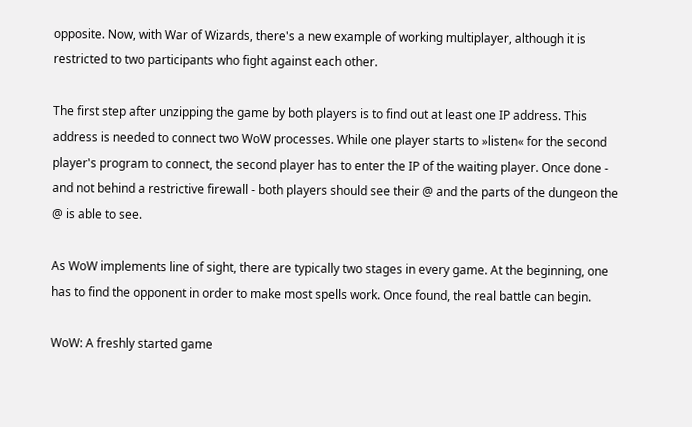opposite. Now, with War of Wizards, there's a new example of working multiplayer, although it is restricted to two participants who fight against each other.

The first step after unzipping the game by both players is to find out at least one IP address. This address is needed to connect two WoW processes. While one player starts to »listen« for the second player's program to connect, the second player has to enter the IP of the waiting player. Once done - and not behind a restrictive firewall - both players should see their @ and the parts of the dungeon the @ is able to see.

As WoW implements line of sight, there are typically two stages in every game. At the beginning, one has to find the opponent in order to make most spells work. Once found, the real battle can begin.

WoW: A freshly started game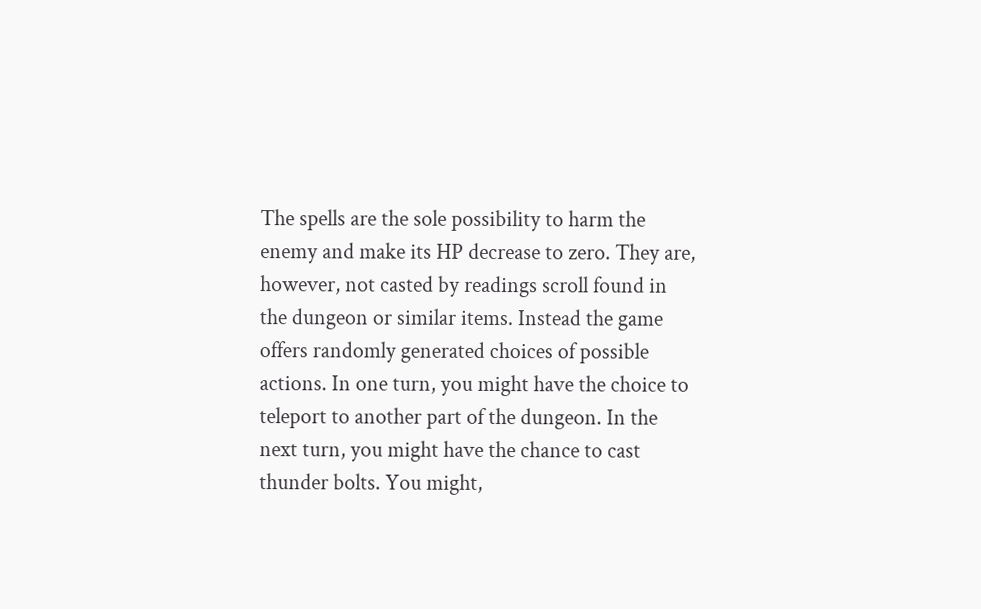The spells are the sole possibility to harm the enemy and make its HP decrease to zero. They are, however, not casted by readings scroll found in the dungeon or similar items. Instead the game offers randomly generated choices of possible actions. In one turn, you might have the choice to teleport to another part of the dungeon. In the next turn, you might have the chance to cast thunder bolts. You might,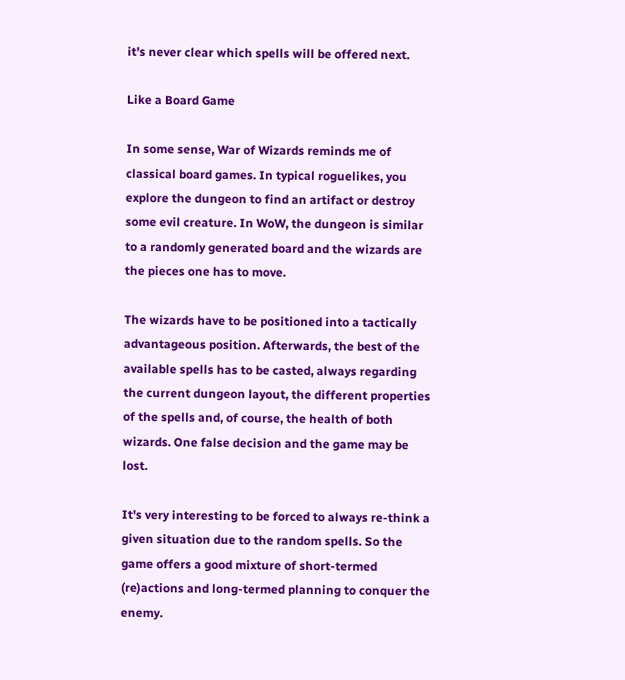it's never clear which spells will be offered next.

Like a Board Game

In some sense, War of Wizards reminds me of classical board games. In typical roguelikes, you explore the dungeon to find an artifact or destroy some evil creature. In WoW, the dungeon is similar to a randomly generated board and the wizards are the pieces one has to move.

The wizards have to be positioned into a tactically advantageous position. Afterwards, the best of the available spells has to be casted, always regarding the current dungeon layout, the different properties of the spells and, of course, the health of both wizards. One false decision and the game may be lost.

It's very interesting to be forced to always re-think a given situation due to the random spells. So the game offers a good mixture of short-termed (re)actions and long-termed planning to conquer the enemy.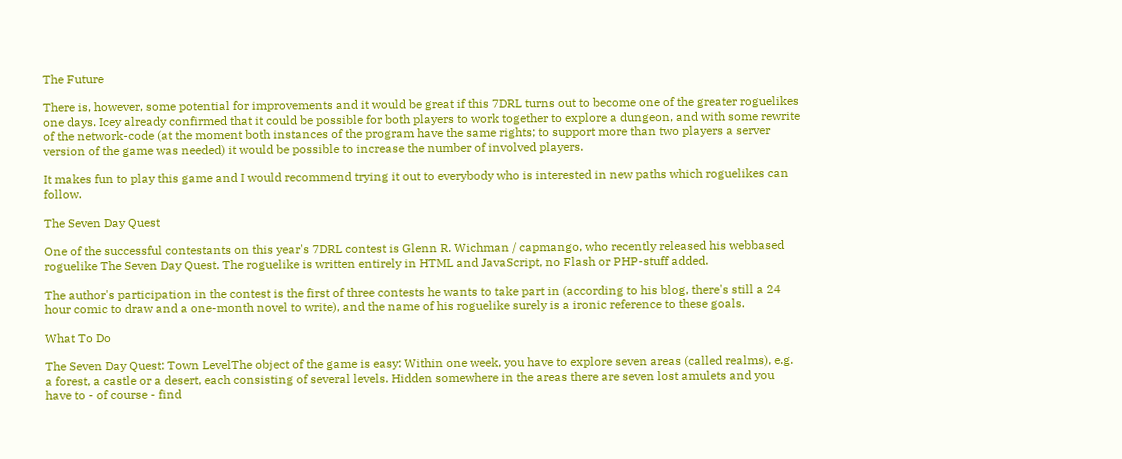The Future

There is, however, some potential for improvements and it would be great if this 7DRL turns out to become one of the greater roguelikes one days. Icey already confirmed that it could be possible for both players to work together to explore a dungeon, and with some rewrite of the network-code (at the moment both instances of the program have the same rights; to support more than two players a server version of the game was needed) it would be possible to increase the number of involved players.

It makes fun to play this game and I would recommend trying it out to everybody who is interested in new paths which roguelikes can follow.

The Seven Day Quest

One of the successful contestants on this year's 7DRL contest is Glenn R. Wichman / capmango, who recently released his webbased roguelike The Seven Day Quest. The roguelike is written entirely in HTML and JavaScript, no Flash or PHP-stuff added.

The author's participation in the contest is the first of three contests he wants to take part in (according to his blog, there's still a 24 hour comic to draw and a one-month novel to write), and the name of his roguelike surely is a ironic reference to these goals.

What To Do

The Seven Day Quest: Town LevelThe object of the game is easy: Within one week, you have to explore seven areas (called realms), e.g. a forest, a castle or a desert, each consisting of several levels. Hidden somewhere in the areas there are seven lost amulets and you have to - of course - find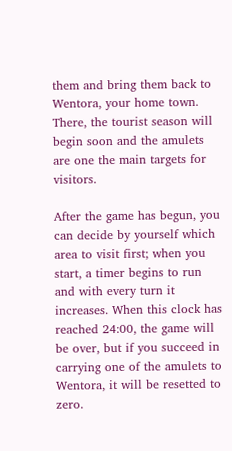them and bring them back to Wentora, your home town. There, the tourist season will begin soon and the amulets are one the main targets for visitors.

After the game has begun, you can decide by yourself which area to visit first; when you start, a timer begins to run and with every turn it increases. When this clock has reached 24:00, the game will be over, but if you succeed in carrying one of the amulets to Wentora, it will be resetted to zero.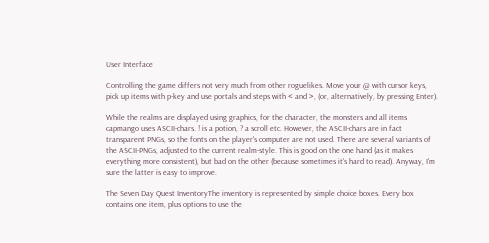User Interface

Controlling the game differs not very much from other roguelikes. Move your @ with cursor keys, pick up items with p-key and use portals and steps with < and >, (or, alternatively, by pressing Enter).

While the realms are displayed using graphics, for the character, the monsters and all items capmango uses ASCII-chars. ! is a potion, ? a scroll etc. However, the ASCII-chars are in fact transparent PNGs, so the fonts on the player's computer are not used. There are several variants of the ASCII-PNGs, adjusted to the current realm-style. This is good on the one hand (as it makes everything more consistent), but bad on the other (because sometimes it's hard to read). Anyway, I'm sure the latter is easy to improve.

The Seven Day Quest InventoryThe inventory is represented by simple choice boxes. Every box contains one item, plus options to use the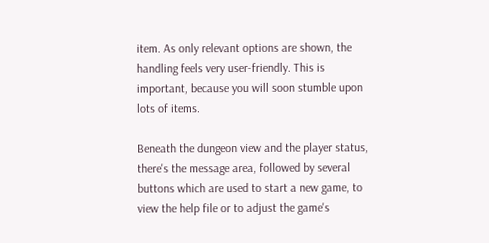item. As only relevant options are shown, the handling feels very user-friendly. This is important, because you will soon stumble upon lots of items.

Beneath the dungeon view and the player status, there's the message area, followed by several buttons which are used to start a new game, to view the help file or to adjust the game's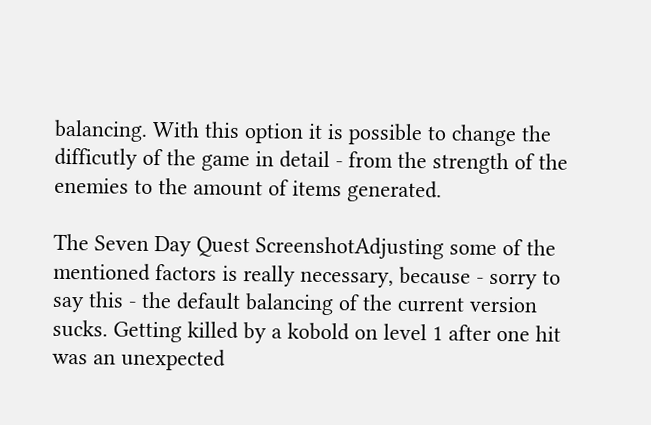balancing. With this option it is possible to change the difficutly of the game in detail - from the strength of the enemies to the amount of items generated.

The Seven Day Quest ScreenshotAdjusting some of the mentioned factors is really necessary, because - sorry to say this - the default balancing of the current version sucks. Getting killed by a kobold on level 1 after one hit was an unexpected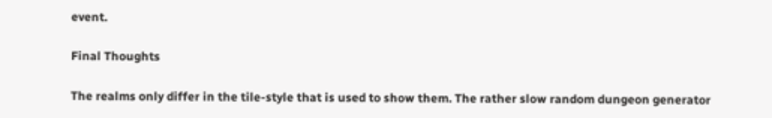event.

Final Thoughts

The realms only differ in the tile-style that is used to show them. The rather slow random dungeon generator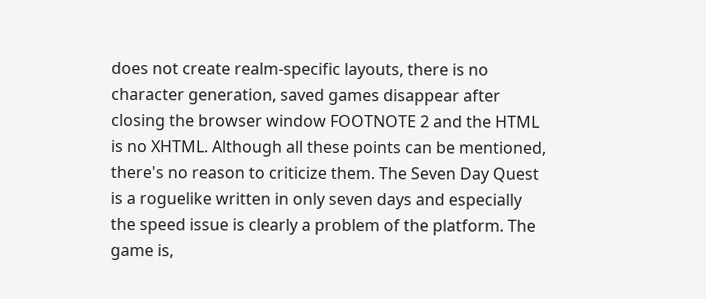does not create realm-specific layouts, there is no character generation, saved games disappear after closing the browser window FOOTNOTE 2 and the HTML is no XHTML. Although all these points can be mentioned, there's no reason to criticize them. The Seven Day Quest is a roguelike written in only seven days and especially the speed issue is clearly a problem of the platform. The game is,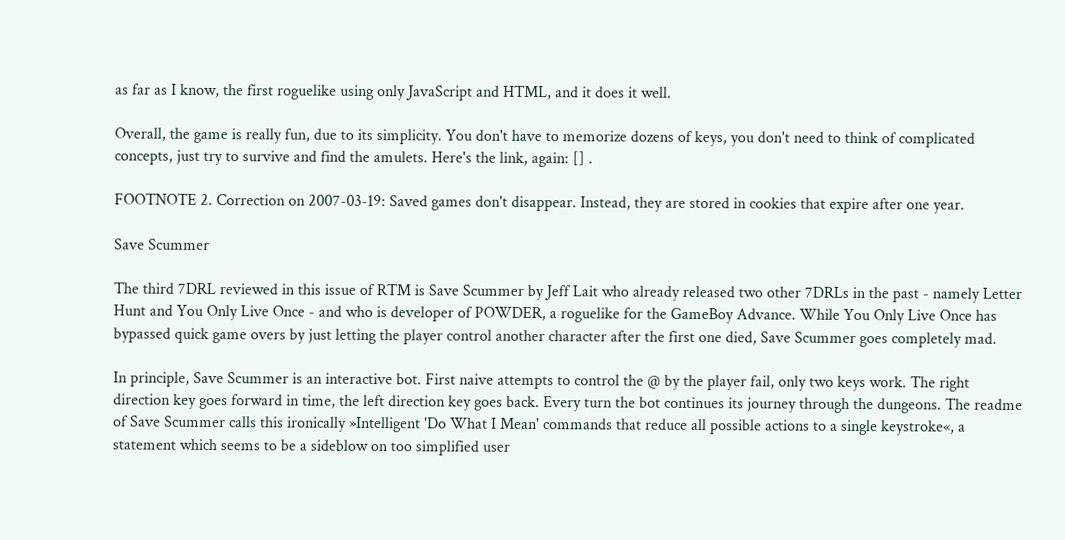as far as I know, the first roguelike using only JavaScript and HTML, and it does it well.

Overall, the game is really fun, due to its simplicity. You don't have to memorize dozens of keys, you don't need to think of complicated concepts, just try to survive and find the amulets. Here's the link, again: [] .

FOOTNOTE 2. Correction on 2007-03-19: Saved games don't disappear. Instead, they are stored in cookies that expire after one year.

Save Scummer

The third 7DRL reviewed in this issue of RTM is Save Scummer by Jeff Lait who already released two other 7DRLs in the past - namely Letter Hunt and You Only Live Once - and who is developer of POWDER, a roguelike for the GameBoy Advance. While You Only Live Once has bypassed quick game overs by just letting the player control another character after the first one died, Save Scummer goes completely mad.

In principle, Save Scummer is an interactive bot. First naive attempts to control the @ by the player fail, only two keys work. The right direction key goes forward in time, the left direction key goes back. Every turn the bot continues its journey through the dungeons. The readme of Save Scummer calls this ironically »Intelligent 'Do What I Mean' commands that reduce all possible actions to a single keystroke«, a statement which seems to be a sideblow on too simplified user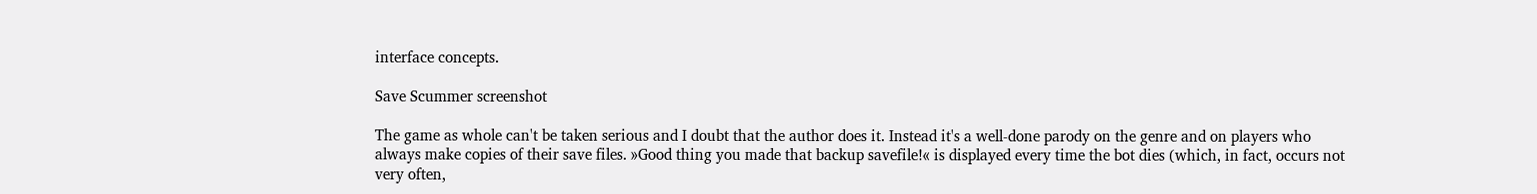interface concepts.

Save Scummer screenshot

The game as whole can't be taken serious and I doubt that the author does it. Instead it's a well-done parody on the genre and on players who always make copies of their save files. »Good thing you made that backup savefile!« is displayed every time the bot dies (which, in fact, occurs not very often,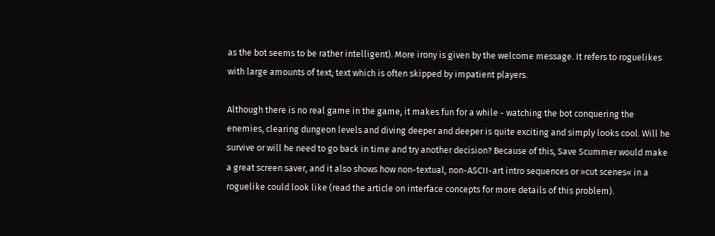as the bot seems to be rather intelligent). More irony is given by the welcome message. It refers to roguelikes with large amounts of text; text which is often skipped by impatient players.

Although there is no real game in the game, it makes fun for a while - watching the bot conquering the enemies, clearing dungeon levels and diving deeper and deeper is quite exciting and simply looks cool. Will he survive or will he need to go back in time and try another decision? Because of this, Save Scummer would make a great screen saver, and it also shows how non-textual, non-ASCII-art intro sequences or »cut scenes« in a roguelike could look like (read the article on interface concepts for more details of this problem).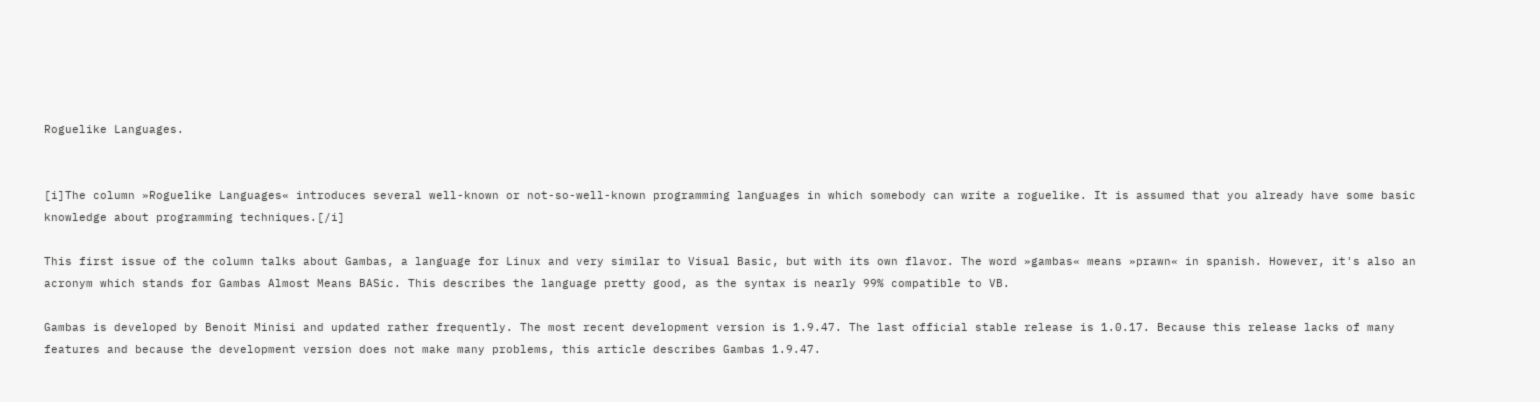Roguelike Languages.


[i]The column »Roguelike Languages« introduces several well-known or not-so-well-known programming languages in which somebody can write a roguelike. It is assumed that you already have some basic knowledge about programming techniques.[/i]

This first issue of the column talks about Gambas, a language for Linux and very similar to Visual Basic, but with its own flavor. The word »gambas« means »prawn« in spanish. However, it's also an acronym which stands for Gambas Almost Means BASic. This describes the language pretty good, as the syntax is nearly 99% compatible to VB.

Gambas is developed by Benoit Minisi and updated rather frequently. The most recent development version is 1.9.47. The last official stable release is 1.0.17. Because this release lacks of many features and because the development version does not make many problems, this article describes Gambas 1.9.47.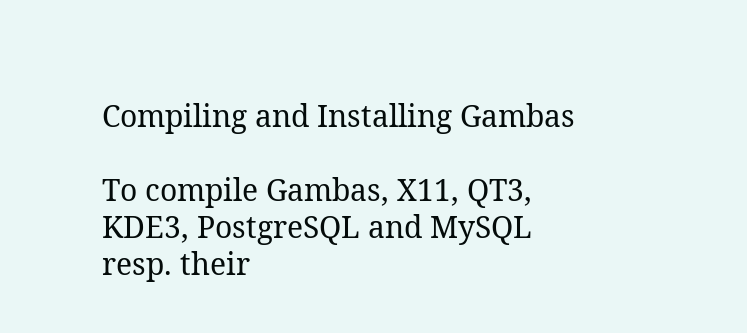Compiling and Installing Gambas

To compile Gambas, X11, QT3, KDE3, PostgreSQL and MySQL resp. their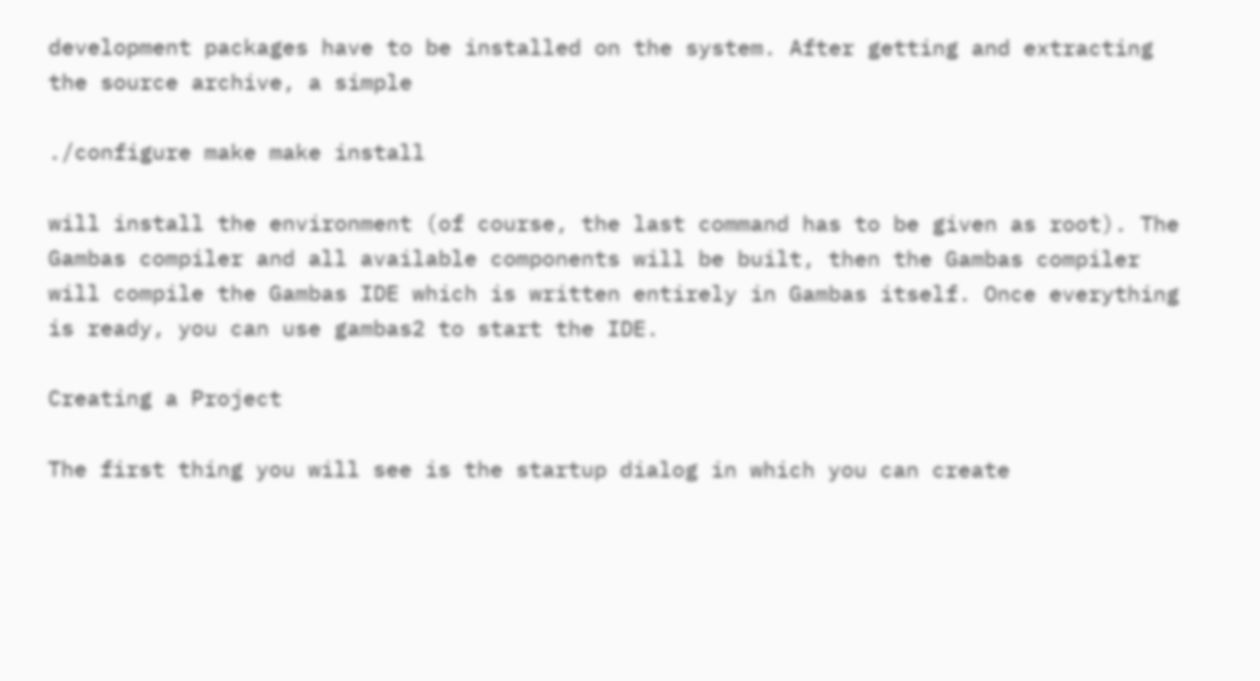development packages have to be installed on the system. After getting and extracting the source archive, a simple

./configure make make install

will install the environment (of course, the last command has to be given as root). The Gambas compiler and all available components will be built, then the Gambas compiler will compile the Gambas IDE which is written entirely in Gambas itself. Once everything is ready, you can use gambas2 to start the IDE.

Creating a Project

The first thing you will see is the startup dialog in which you can create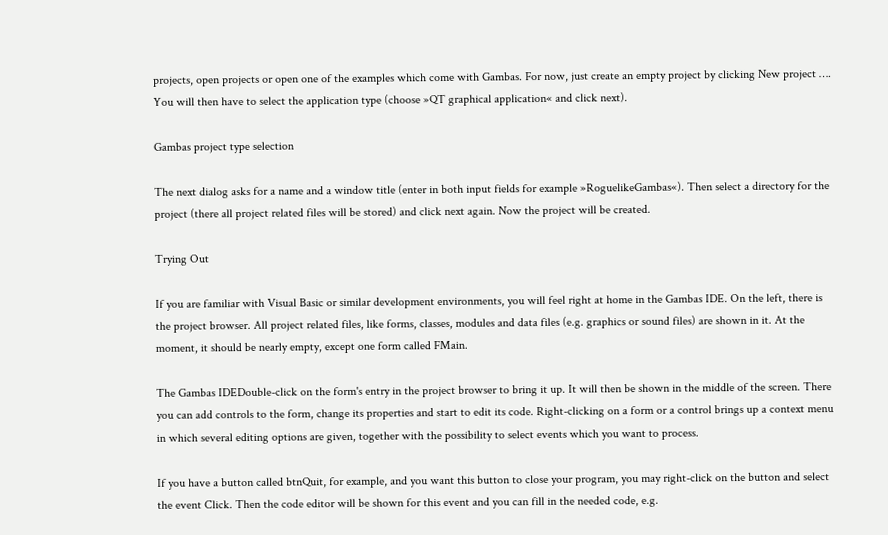projects, open projects or open one of the examples which come with Gambas. For now, just create an empty project by clicking New project …. You will then have to select the application type (choose »QT graphical application« and click next).

Gambas project type selection

The next dialog asks for a name and a window title (enter in both input fields for example »RoguelikeGambas«). Then select a directory for the project (there all project related files will be stored) and click next again. Now the project will be created.

Trying Out

If you are familiar with Visual Basic or similar development environments, you will feel right at home in the Gambas IDE. On the left, there is the project browser. All project related files, like forms, classes, modules and data files (e.g. graphics or sound files) are shown in it. At the moment, it should be nearly empty, except one form called FMain.

The Gambas IDEDouble-click on the form's entry in the project browser to bring it up. It will then be shown in the middle of the screen. There you can add controls to the form, change its properties and start to edit its code. Right-clicking on a form or a control brings up a context menu in which several editing options are given, together with the possibility to select events which you want to process.

If you have a button called btnQuit, for example, and you want this button to close your program, you may right-click on the button and select the event Click. Then the code editor will be shown for this event and you can fill in the needed code, e.g.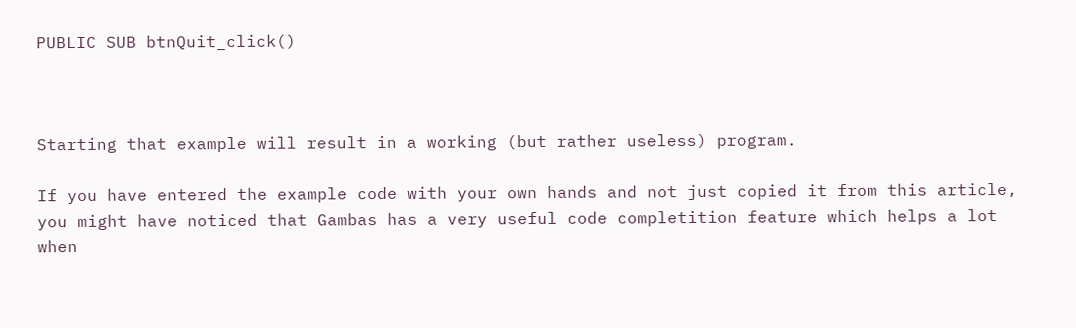PUBLIC SUB btnQuit_click()



Starting that example will result in a working (but rather useless) program.

If you have entered the example code with your own hands and not just copied it from this article, you might have noticed that Gambas has a very useful code completition feature which helps a lot when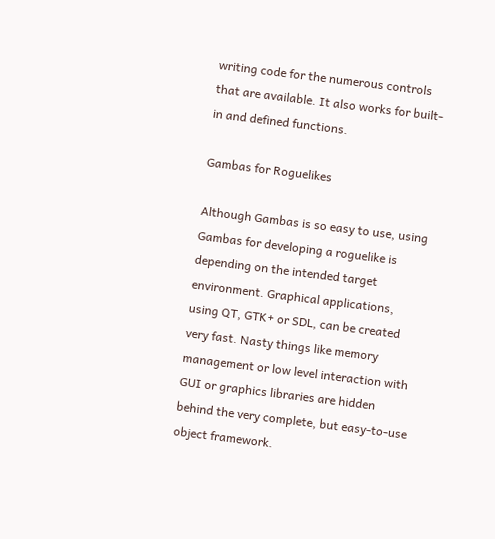writing code for the numerous controls that are available. It also works for built-in and defined functions.

Gambas for Roguelikes

Although Gambas is so easy to use, using Gambas for developing a roguelike is depending on the intended target environment. Graphical applications, using QT, GTK+ or SDL, can be created very fast. Nasty things like memory management or low level interaction with GUI or graphics libraries are hidden behind the very complete, but easy-to-use object framework.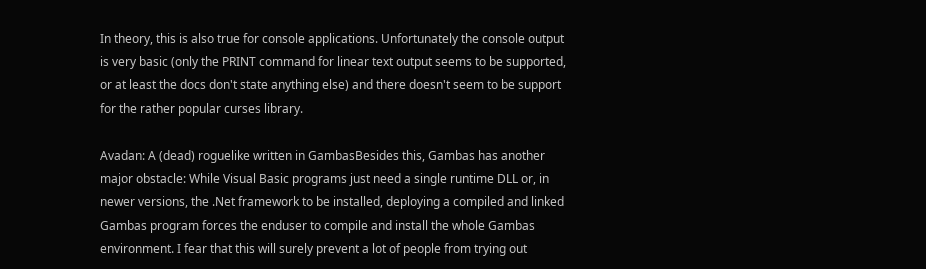In theory, this is also true for console applications. Unfortunately the console output is very basic (only the PRINT command for linear text output seems to be supported, or at least the docs don't state anything else) and there doesn't seem to be support for the rather popular curses library.

Avadan: A (dead) roguelike written in GambasBesides this, Gambas has another major obstacle: While Visual Basic programs just need a single runtime DLL or, in newer versions, the .Net framework to be installed, deploying a compiled and linked Gambas program forces the enduser to compile and install the whole Gambas environment. I fear that this will surely prevent a lot of people from trying out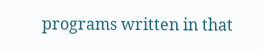programs written in that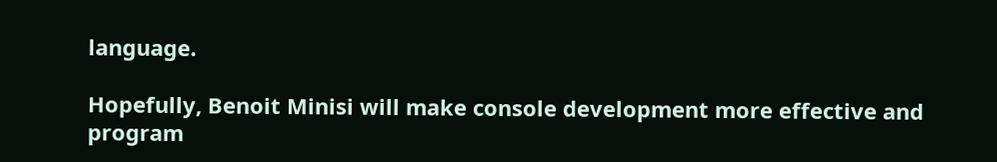language.

Hopefully, Benoit Minisi will make console development more effective and program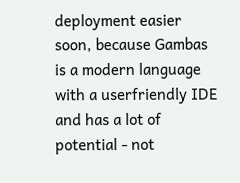deployment easier soon, because Gambas is a modern language with a userfriendly IDE and has a lot of potential - not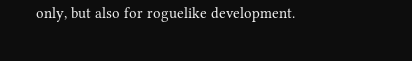only, but also for roguelike development.